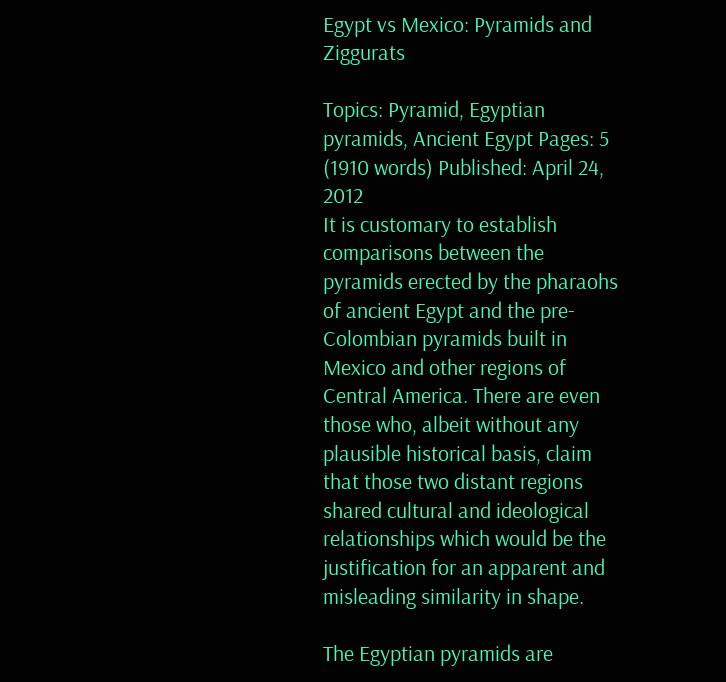Egypt vs Mexico: Pyramids and Ziggurats

Topics: Pyramid, Egyptian pyramids, Ancient Egypt Pages: 5 (1910 words) Published: April 24, 2012
It is customary to establish comparisons between the pyramids erected by the pharaohs of ancient Egypt and the pre-Colombian pyramids built in Mexico and other regions of Central America. There are even those who, albeit without any plausible historical basis, claim that those two distant regions shared cultural and ideological relationships which would be the justification for an apparent and misleading similarity in shape.

The Egyptian pyramids are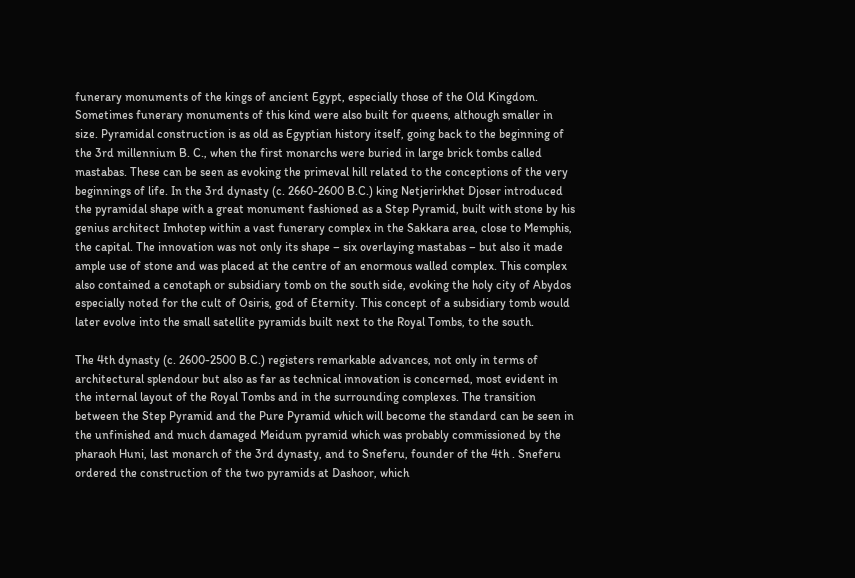funerary monuments of the kings of ancient Egypt, especially those of the Old Kingdom. Sometimes funerary monuments of this kind were also built for queens, although smaller in size. Pyramidal construction is as old as Egyptian history itself, going back to the beginning of the 3rd millennium B. C., when the first monarchs were buried in large brick tombs called mastabas. These can be seen as evoking the primeval hill related to the conceptions of the very beginnings of life. In the 3rd dynasty (c. 2660-2600 B.C.) king Netjerirkhet Djoser introduced the pyramidal shape with a great monument fashioned as a Step Pyramid, built with stone by his genius architect Imhotep within a vast funerary complex in the Sakkara area, close to Memphis, the capital. The innovation was not only its shape – six overlaying mastabas – but also it made ample use of stone and was placed at the centre of an enormous walled complex. This complex also contained a cenotaph or subsidiary tomb on the south side, evoking the holy city of Abydos especially noted for the cult of Osiris, god of Eternity. This concept of a subsidiary tomb would later evolve into the small satellite pyramids built next to the Royal Tombs, to the south.

The 4th dynasty (c. 2600-2500 B.C.) registers remarkable advances, not only in terms of architectural splendour but also as far as technical innovation is concerned, most evident in the internal layout of the Royal Tombs and in the surrounding complexes. The transition between the Step Pyramid and the Pure Pyramid which will become the standard can be seen in the unfinished and much damaged Meidum pyramid which was probably commissioned by the pharaoh Huni, last monarch of the 3rd dynasty, and to Sneferu, founder of the 4th . Sneferu ordered the construction of the two pyramids at Dashoor, which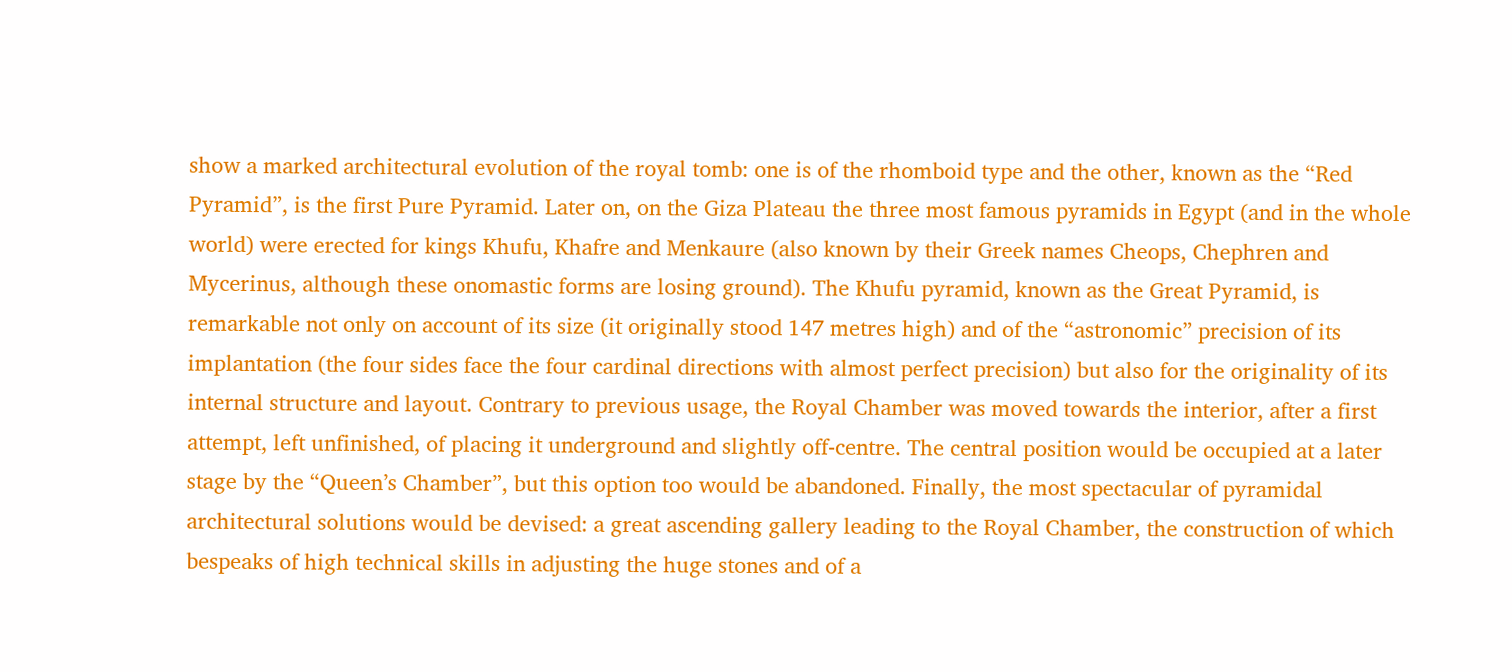show a marked architectural evolution of the royal tomb: one is of the rhomboid type and the other, known as the “Red Pyramid”, is the first Pure Pyramid. Later on, on the Giza Plateau the three most famous pyramids in Egypt (and in the whole world) were erected for kings Khufu, Khafre and Menkaure (also known by their Greek names Cheops, Chephren and Mycerinus, although these onomastic forms are losing ground). The Khufu pyramid, known as the Great Pyramid, is remarkable not only on account of its size (it originally stood 147 metres high) and of the “astronomic” precision of its implantation (the four sides face the four cardinal directions with almost perfect precision) but also for the originality of its internal structure and layout. Contrary to previous usage, the Royal Chamber was moved towards the interior, after a first attempt, left unfinished, of placing it underground and slightly off-centre. The central position would be occupied at a later stage by the “Queen’s Chamber”, but this option too would be abandoned. Finally, the most spectacular of pyramidal architectural solutions would be devised: a great ascending gallery leading to the Royal Chamber, the construction of which bespeaks of high technical skills in adjusting the huge stones and of a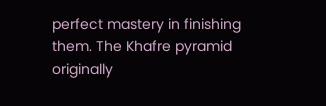perfect mastery in finishing them. The Khafre pyramid originally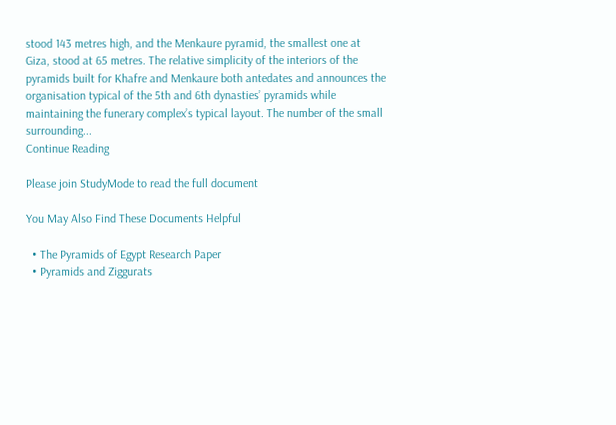stood 143 metres high, and the Menkaure pyramid, the smallest one at Giza, stood at 65 metres. The relative simplicity of the interiors of the pyramids built for Khafre and Menkaure both antedates and announces the organisation typical of the 5th and 6th dynasties’ pyramids while maintaining the funerary complex’s typical layout. The number of the small surrounding...
Continue Reading

Please join StudyMode to read the full document

You May Also Find These Documents Helpful

  • The Pyramids of Egypt Research Paper
  • Pyramids and Ziggurats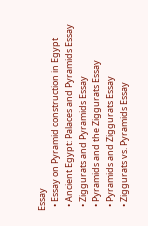Essay
  • Essay on Pyramid construction in Egypt
  • Ancient Egypt: Palaces and Pyramids Essay
  • Ziggurats and Pyramids Essay
  • Pyramids and the Ziggurats Essay
  • Pyramids and Ziggurats Essay
  • Ziggurats vs. Pyramids Essay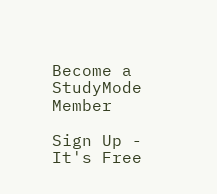Become a StudyMode Member

Sign Up - It's Free